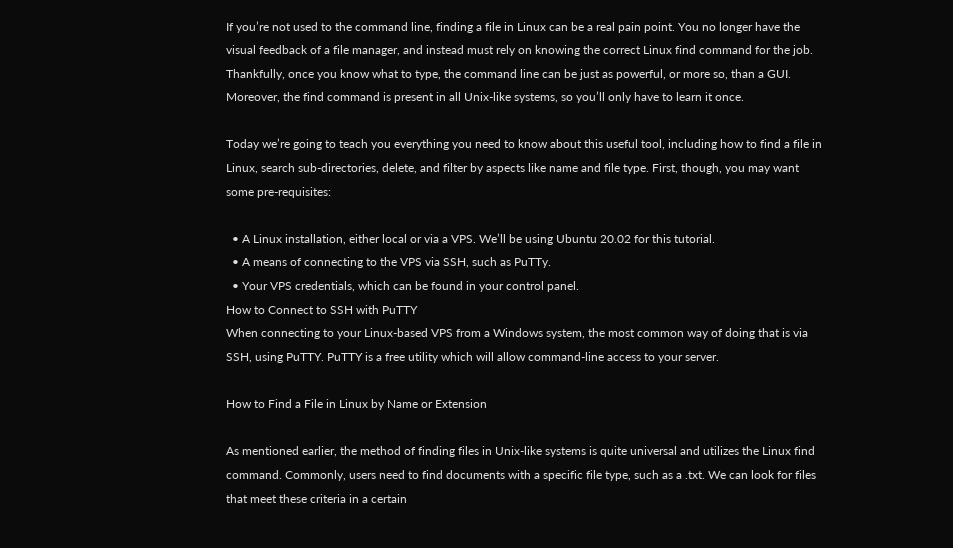If you’re not used to the command line, finding a file in Linux can be a real pain point. You no longer have the visual feedback of a file manager, and instead must rely on knowing the correct Linux find command for the job. Thankfully, once you know what to type, the command line can be just as powerful, or more so, than a GUI. Moreover, the find command is present in all Unix-like systems, so you’ll only have to learn it once.

Today we’re going to teach you everything you need to know about this useful tool, including how to find a file in Linux, search sub-directories, delete, and filter by aspects like name and file type. First, though, you may want some pre-requisites:

  • A Linux installation, either local or via a VPS. We’ll be using Ubuntu 20.02 for this tutorial.
  • A means of connecting to the VPS via SSH, such as PuTTy.
  • Your VPS credentials, which can be found in your control panel.
How to Connect to SSH with PuTTY
When connecting to your Linux-based VPS from a Windows system, the most common way of doing that is via SSH, using PuTTY. PuTTY is a free utility which will allow command-line access to your server.

How to Find a File in Linux by Name or Extension

As mentioned earlier, the method of finding files in Unix-like systems is quite universal and utilizes the Linux find command. Commonly, users need to find documents with a specific file type, such as a .txt. We can look for files that meet these criteria in a certain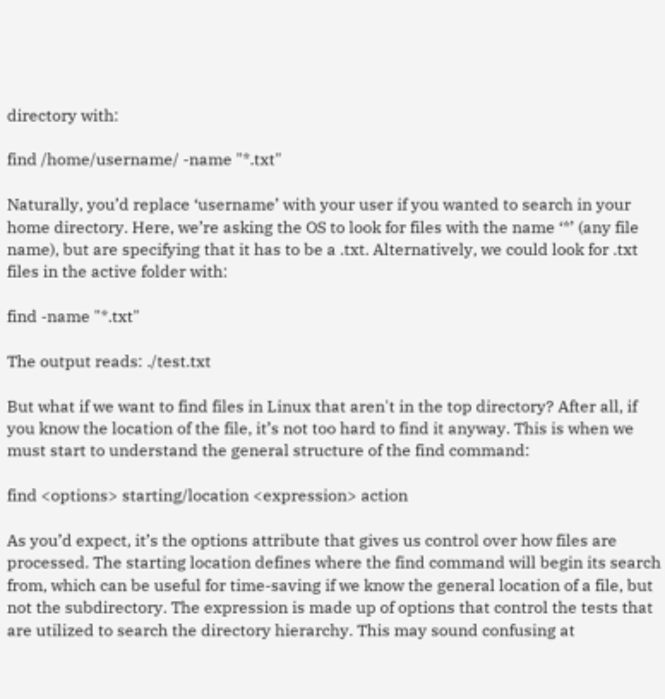directory with:

find /home/username/ -name "*.txt"

Naturally, you’d replace ‘username’ with your user if you wanted to search in your home directory. Here, we’re asking the OS to look for files with the name ‘*’ (any file name), but are specifying that it has to be a .txt. Alternatively, we could look for .txt files in the active folder with:

find -name "*.txt"

The output reads: ./test.txt

But what if we want to find files in Linux that aren't in the top directory? After all, if you know the location of the file, it’s not too hard to find it anyway. This is when we must start to understand the general structure of the find command:

find <options> starting/location <expression> action

As you’d expect, it’s the options attribute that gives us control over how files are processed. The starting location defines where the find command will begin its search from, which can be useful for time-saving if we know the general location of a file, but not the subdirectory. The expression is made up of options that control the tests that are utilized to search the directory hierarchy. This may sound confusing at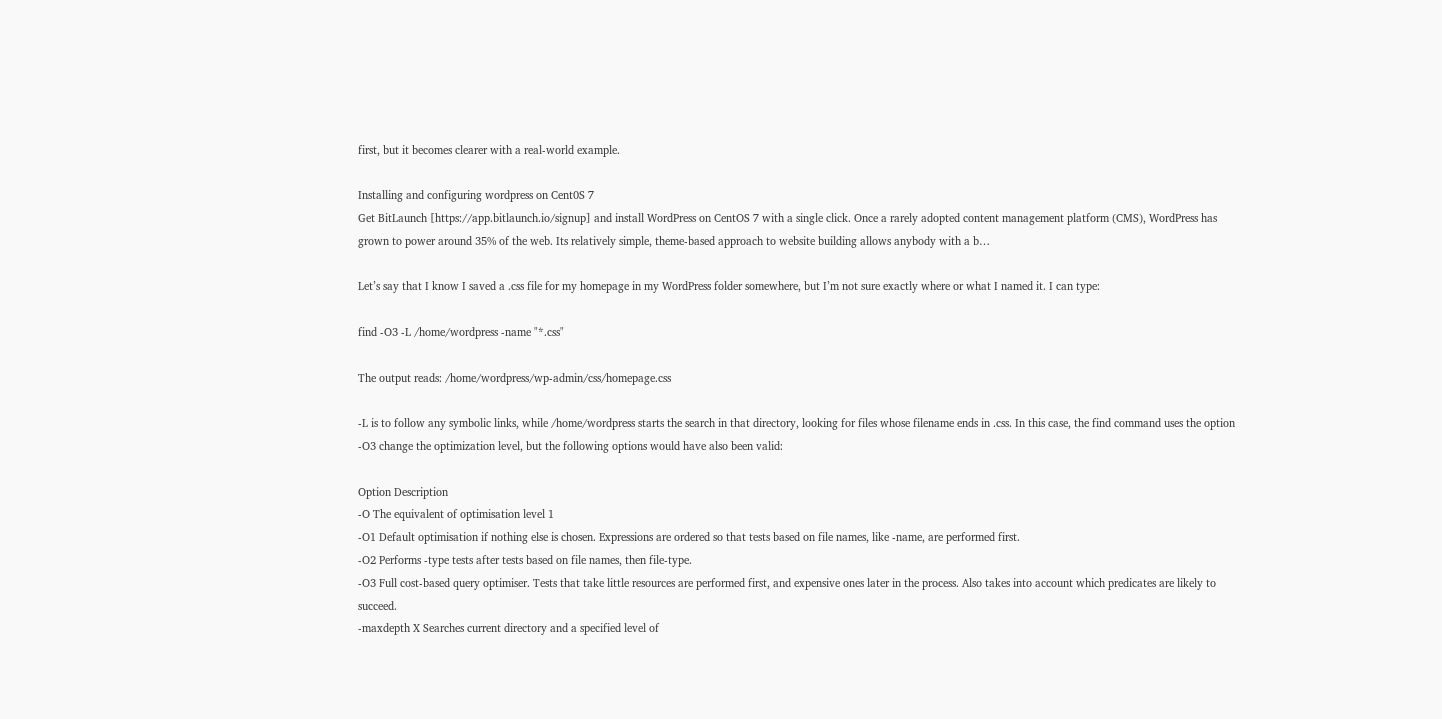first, but it becomes clearer with a real-world example.

Installing and configuring wordpress on Cent0S 7
Get BitLaunch [https://app.bitlaunch.io/signup] and install WordPress on CentOS 7 with a single click. Once a rarely adopted content management platform (CMS), WordPress has grown to power around 35% of the web. Its relatively simple, theme-based approach to website building allows anybody with a b…

Let’s say that I know I saved a .css file for my homepage in my WordPress folder somewhere, but I’m not sure exactly where or what I named it. I can type:

find -O3 -L /home/wordpress -name "*.css"

The output reads: /home/wordpress/wp-admin/css/homepage.css

-L is to follow any symbolic links, while /home/wordpress starts the search in that directory, looking for files whose filename ends in .css. In this case, the find command uses the option -O3 change the optimization level, but the following options would have also been valid:

Option Description
-O The equivalent of optimisation level 1
-O1 Default optimisation if nothing else is chosen. Expressions are ordered so that tests based on file names, like -name, are performed first.
-O2 Performs -type tests after tests based on file names, then file-type.
-O3 Full cost-based query optimiser. Tests that take little resources are performed first, and expensive ones later in the process. Also takes into account which predicates are likely to succeed.
-maxdepth X Searches current directory and a specified level of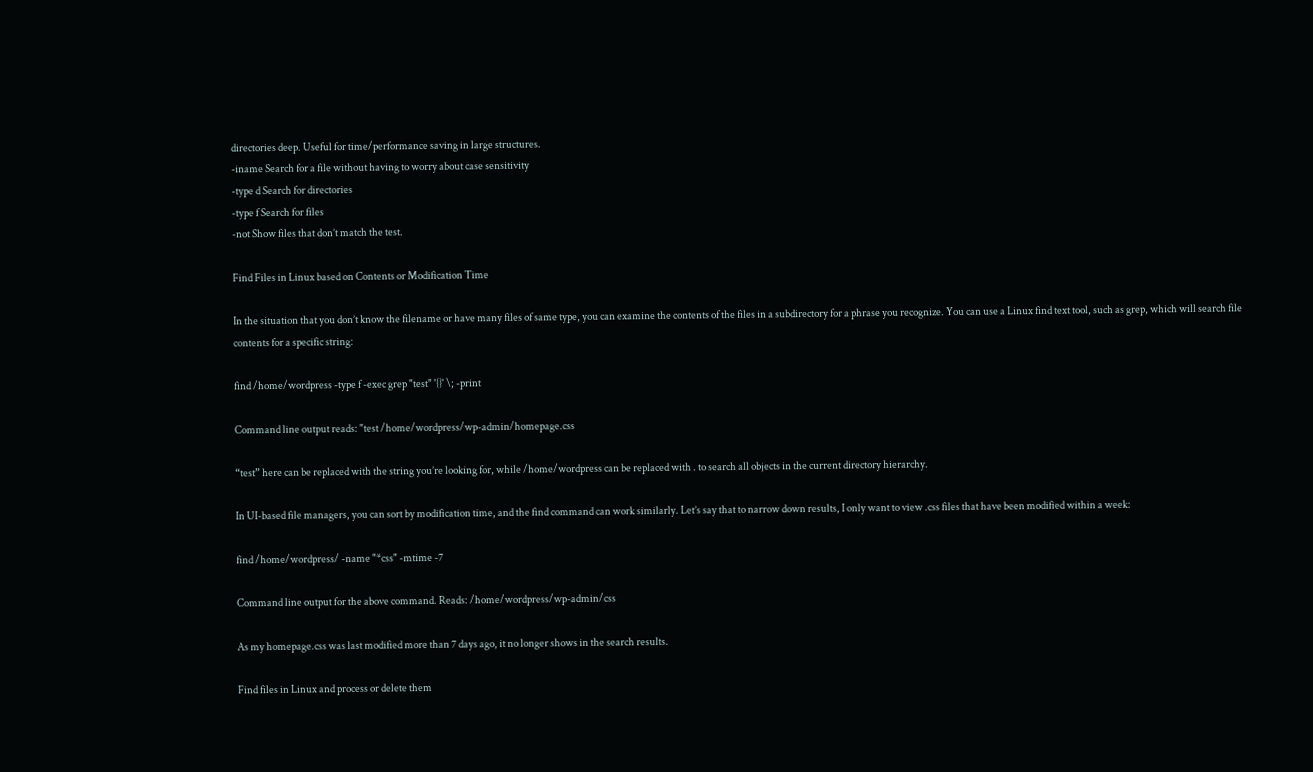directories deep. Useful for time/performance saving in large structures.
-iname Search for a file without having to worry about case sensitivity
-type d Search for directories
-type f Search for files
-not Show files that don’t match the test.

Find Files in Linux based on Contents or Modification Time

In the situation that you don’t know the filename or have many files of same type, you can examine the contents of the files in a subdirectory for a phrase you recognize. You can use a Linux find text tool, such as grep, which will search file contents for a specific string:

find /home/wordpress -type f -exec grep "test" '{}' \; -print

Command line output reads: "test /home/wordpress/wp-admin/homepage.css

“test” here can be replaced with the string you’re looking for, while /home/wordpress can be replaced with . to search all objects in the current directory hierarchy.

In UI-based file managers, you can sort by modification time, and the find command can work similarly. Let’s say that to narrow down results, I only want to view .css files that have been modified within a week:

find /home/wordpress/ -name "*css" -mtime -7

Command line output for the above command. Reads: /home/wordpress/wp-admin/css

As my homepage.css was last modified more than 7 days ago, it no longer shows in the search results.

Find files in Linux and process or delete them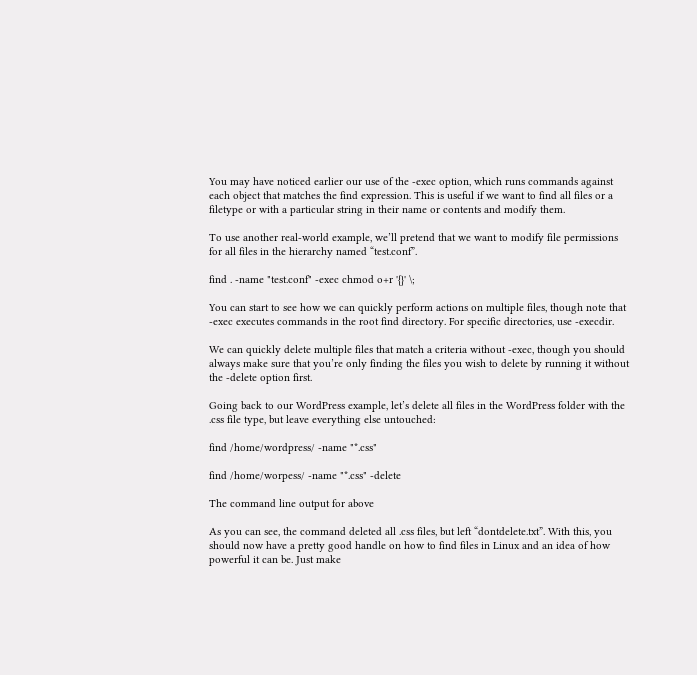You may have noticed earlier our use of the -exec option, which runs commands against each object that matches the find expression. This is useful if we want to find all files or a filetype or with a particular string in their name or contents and modify them.

To use another real-world example, we’ll pretend that we want to modify file permissions for all files in the hierarchy named “test.conf”.

find . -name "test.conf" -exec chmod o+r '{}' \;

You can start to see how we can quickly perform actions on multiple files, though note that -exec executes commands in the root find directory. For specific directories, use -execdir.

We can quickly delete multiple files that match a criteria without -exec, though you should always make sure that you’re only finding the files you wish to delete by running it without the -delete option first.

Going back to our WordPress example, let’s delete all files in the WordPress folder with the .css file type, but leave everything else untouched:

find /home/wordpress/ -name "*.css"

find /home/worpess/ -name "*.css" -delete

The command line output for above

As you can see, the command deleted all .css files, but left “dontdelete.txt”. With this, you should now have a pretty good handle on how to find files in Linux and an idea of how powerful it can be. Just make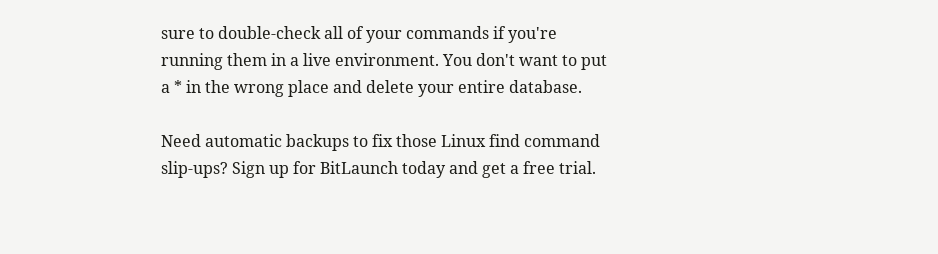sure to double-check all of your commands if you're running them in a live environment. You don't want to put a * in the wrong place and delete your entire database.

Need automatic backups to fix those Linux find command slip-ups? Sign up for BitLaunch today and get a free trial.